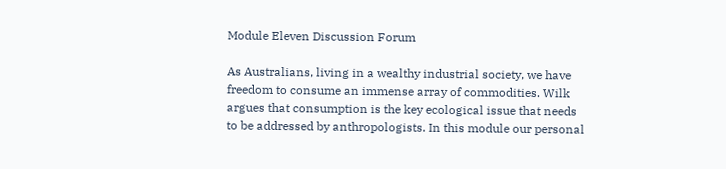Module Eleven Discussion Forum

As Australians, living in a wealthy industrial society, we have freedom to consume an immense array of commodities. Wilk argues that consumption is the key ecological issue that needs to be addressed by anthropologists. In this module our personal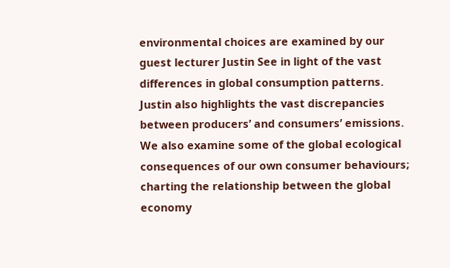environmental choices are examined by our guest lecturer Justin See in light of the vast differences in global consumption patterns. Justin also highlights the vast discrepancies between producers’ and consumers’ emissions. We also examine some of the global ecological consequences of our own consumer behaviours; charting the relationship between the global economy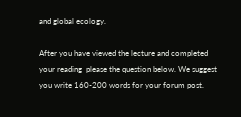and global ecology.

After you have viewed the lecture and completed your reading  please the question below. We suggest you write 160-200 words for your forum post.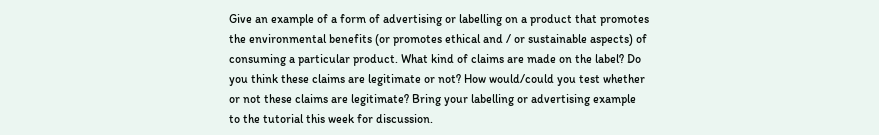Give an example of a form of advertising or labelling on a product that promotes the environmental benefits (or promotes ethical and / or sustainable aspects) of consuming a particular product. What kind of claims are made on the label? Do you think these claims are legitimate or not? How would/could you test whether or not these claims are legitimate? Bring your labelling or advertising example to the tutorial this week for discussion.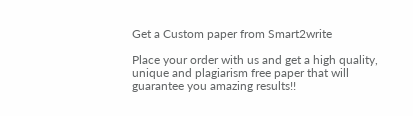Get a Custom paper from Smart2write

Place your order with us and get a high quality, unique and plagiarism free paper that will guarantee you amazing results!!